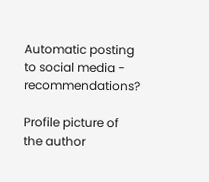Automatic posting to social media - recommendations?

Profile picture of the author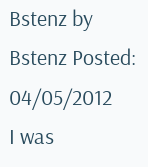Bstenz by Bstenz Posted: 04/05/2012
I was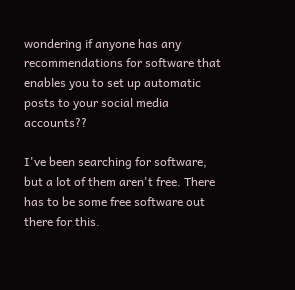wondering if anyone has any recommendations for software that enables you to set up automatic posts to your social media accounts??

I've been searching for software, but a lot of them aren't free. There has to be some free software out there for this.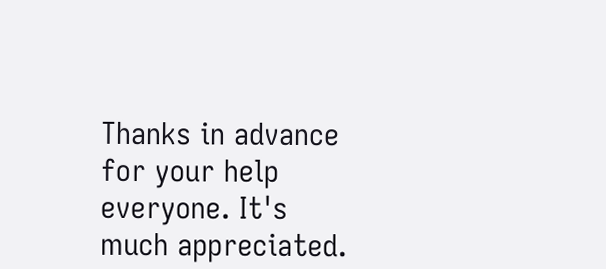Thanks in advance for your help everyone. It's much appreciated.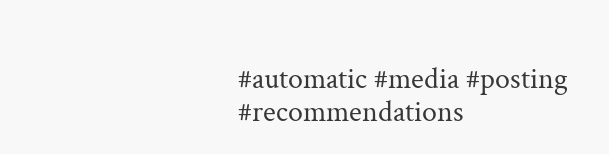#automatic #media #posting #recommendations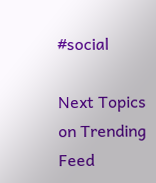#social

Next Topics on Trending Feed